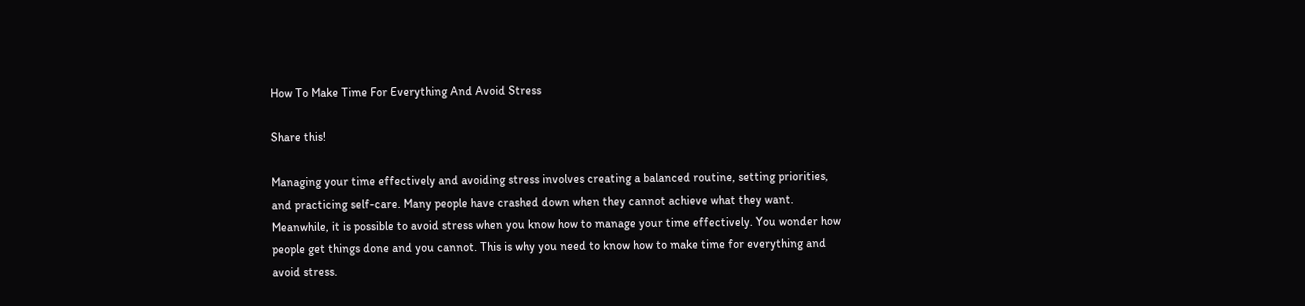How To Make Time For Everything And Avoid Stress

Share this!

Managing your time effectively and avoiding stress involves creating a balanced routine, setting priorities, and practicing self-care. Many people have crashed down when they cannot achieve what they want. Meanwhile, it is possible to avoid stress when you know how to manage your time effectively. You wonder how people get things done and you cannot. This is why you need to know how to make time for everything and avoid stress.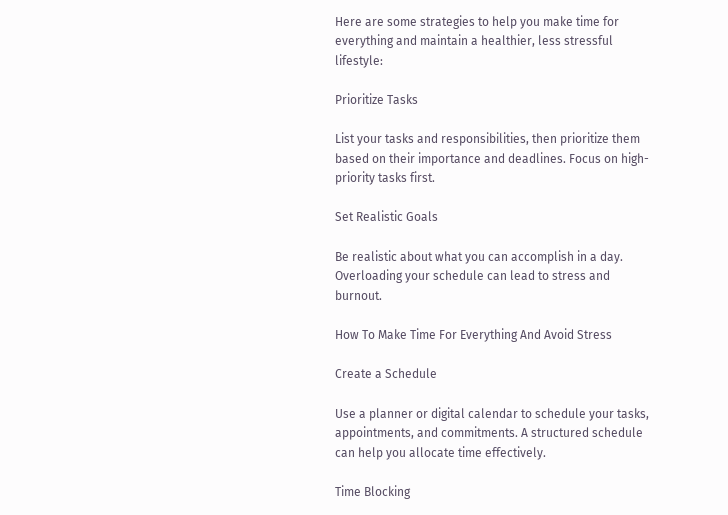Here are some strategies to help you make time for everything and maintain a healthier, less stressful lifestyle:

Prioritize Tasks

List your tasks and responsibilities, then prioritize them based on their importance and deadlines. Focus on high-priority tasks first.

Set Realistic Goals

Be realistic about what you can accomplish in a day. Overloading your schedule can lead to stress and burnout.

How To Make Time For Everything And Avoid Stress

Create a Schedule

Use a planner or digital calendar to schedule your tasks, appointments, and commitments. A structured schedule can help you allocate time effectively.

Time Blocking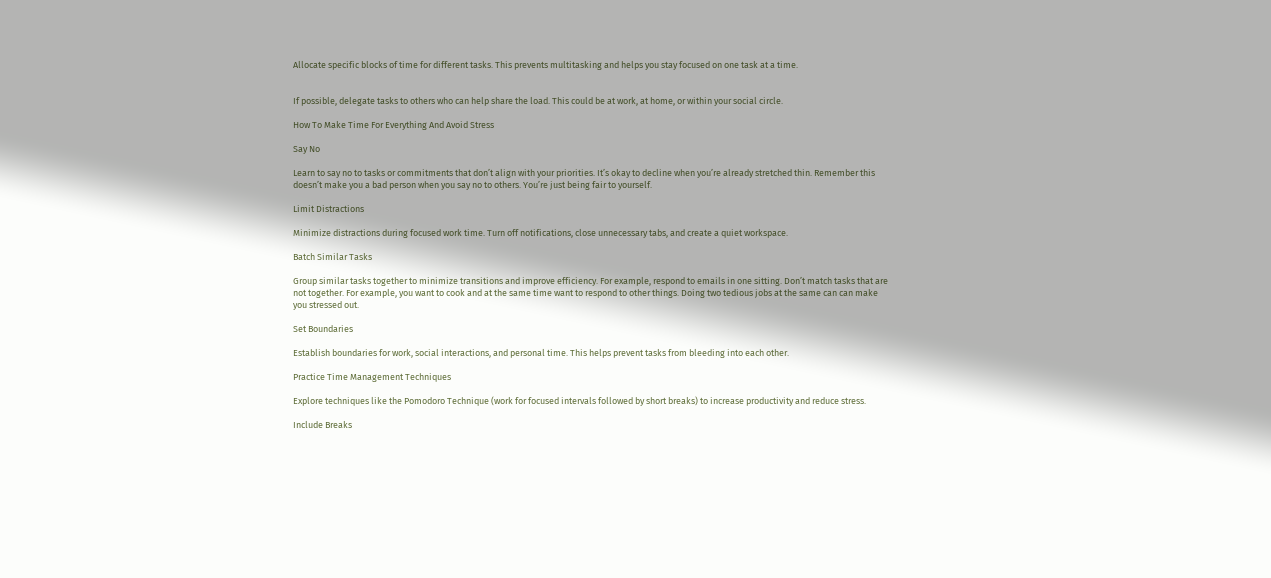Allocate specific blocks of time for different tasks. This prevents multitasking and helps you stay focused on one task at a time.


If possible, delegate tasks to others who can help share the load. This could be at work, at home, or within your social circle.

How To Make Time For Everything And Avoid Stress

Say No

Learn to say no to tasks or commitments that don’t align with your priorities. It’s okay to decline when you’re already stretched thin. Remember this doesn’t make you a bad person when you say no to others. You’re just being fair to yourself.

Limit Distractions

Minimize distractions during focused work time. Turn off notifications, close unnecessary tabs, and create a quiet workspace.

Batch Similar Tasks

Group similar tasks together to minimize transitions and improve efficiency. For example, respond to emails in one sitting. Don’t match tasks that are not together. For example, you want to cook and at the same time want to respond to other things. Doing two tedious jobs at the same can can make you stressed out.

Set Boundaries

Establish boundaries for work, social interactions, and personal time. This helps prevent tasks from bleeding into each other.

Practice Time Management Techniques

Explore techniques like the Pomodoro Technique (work for focused intervals followed by short breaks) to increase productivity and reduce stress.

Include Breaks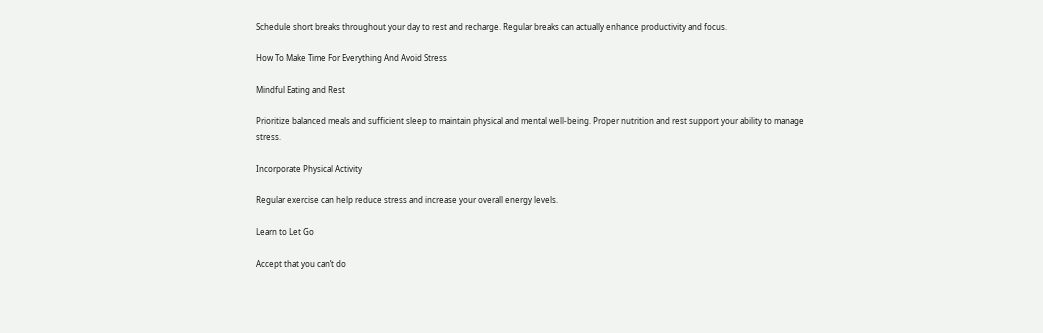Schedule short breaks throughout your day to rest and recharge. Regular breaks can actually enhance productivity and focus.

How To Make Time For Everything And Avoid Stress

Mindful Eating and Rest

Prioritize balanced meals and sufficient sleep to maintain physical and mental well-being. Proper nutrition and rest support your ability to manage stress.

Incorporate Physical Activity

Regular exercise can help reduce stress and increase your overall energy levels.

Learn to Let Go

Accept that you can’t do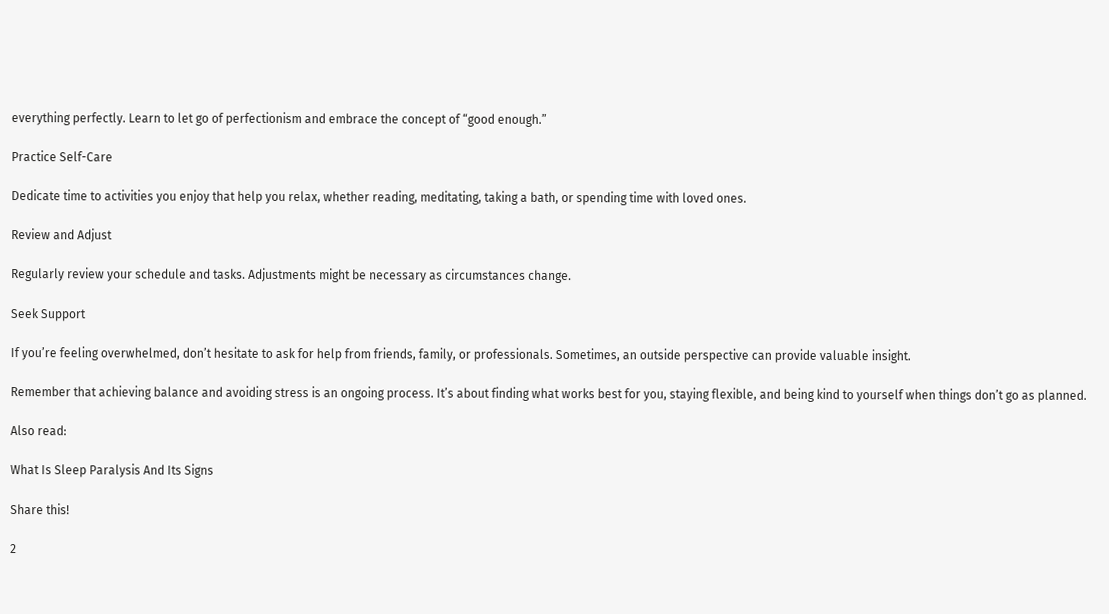everything perfectly. Learn to let go of perfectionism and embrace the concept of “good enough.”

Practice Self-Care

Dedicate time to activities you enjoy that help you relax, whether reading, meditating, taking a bath, or spending time with loved ones.

Review and Adjust

Regularly review your schedule and tasks. Adjustments might be necessary as circumstances change.

Seek Support

If you’re feeling overwhelmed, don’t hesitate to ask for help from friends, family, or professionals. Sometimes, an outside perspective can provide valuable insight.

Remember that achieving balance and avoiding stress is an ongoing process. It’s about finding what works best for you, staying flexible, and being kind to yourself when things don’t go as planned.

Also read:

What Is Sleep Paralysis And Its Signs

Share this!

2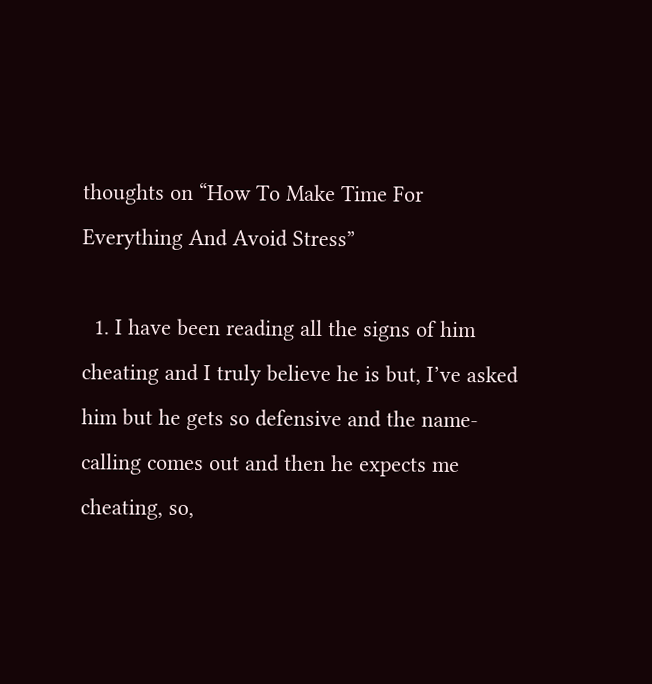thoughts on “How To Make Time For Everything And Avoid Stress”

  1. I have been reading all the signs of him cheating and I truly believe he is but, I’ve asked him but he gets so defensive and the name-calling comes out and then he expects me cheating, so,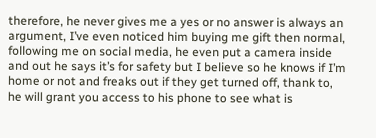therefore, he never gives me a yes or no answer is always an argument, I’ve even noticed him buying me gift then normal, following me on social media, he even put a camera inside and out he says it’s for safety but I believe so he knows if I’m home or not and freaks out if they get turned off, thank to, he will grant you access to his phone to see what is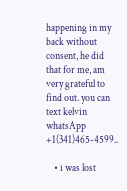happening in my back without consent, he did that for me, am very grateful to find out. you can text kelvin whatsApp +1(341)465-4599..

    • i was lost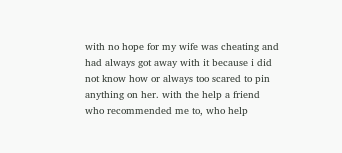with no hope for my wife was cheating and had always got away with it because i did not know how or always too scared to pin anything on her. with the help a friend who recommended me to, who help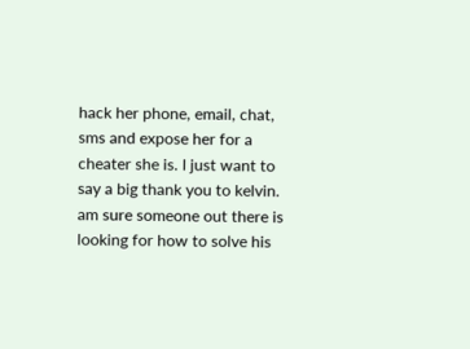hack her phone, email, chat, sms and expose her for a cheater she is. I just want to say a big thank you to kelvin. am sure someone out there is looking for how to solve his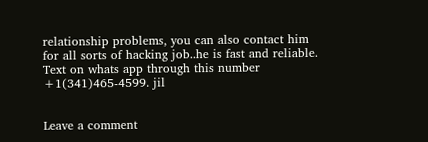relationship problems, you can also contact him for all sorts of hacking job..he is fast and reliable. Text on whats app through this number +1(341)465-4599. jil


Leave a comment